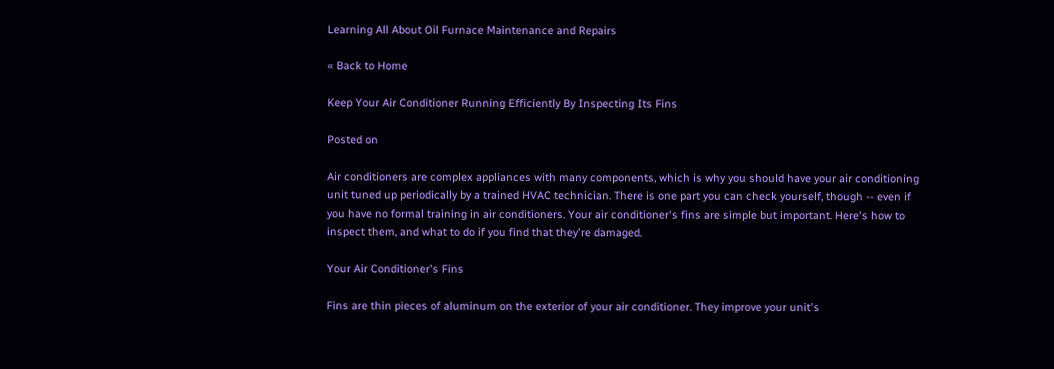Learning All About Oil Furnace Maintenance and Repairs

« Back to Home

Keep Your Air Conditioner Running Efficiently By Inspecting Its Fins

Posted on

Air conditioners are complex appliances with many components, which is why you should have your air conditioning unit tuned up periodically by a trained HVAC technician. There is one part you can check yourself, though -- even if you have no formal training in air conditioners. Your air conditioner's fins are simple but important. Here's how to inspect them, and what to do if you find that they're damaged.

Your Air Conditioner's Fins

Fins are thin pieces of aluminum on the exterior of your air conditioner. They improve your unit's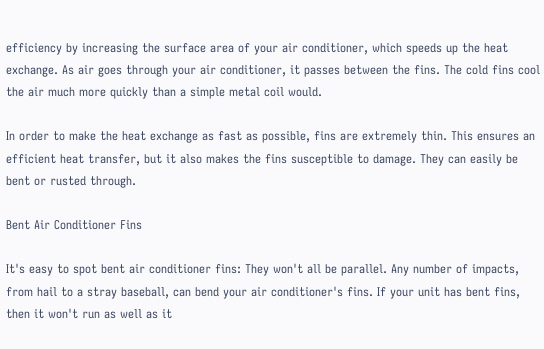efficiency by increasing the surface area of your air conditioner, which speeds up the heat exchange. As air goes through your air conditioner, it passes between the fins. The cold fins cool the air much more quickly than a simple metal coil would.

In order to make the heat exchange as fast as possible, fins are extremely thin. This ensures an efficient heat transfer, but it also makes the fins susceptible to damage. They can easily be bent or rusted through.

Bent Air Conditioner Fins

It's easy to spot bent air conditioner fins: They won't all be parallel. Any number of impacts, from hail to a stray baseball, can bend your air conditioner's fins. If your unit has bent fins, then it won't run as well as it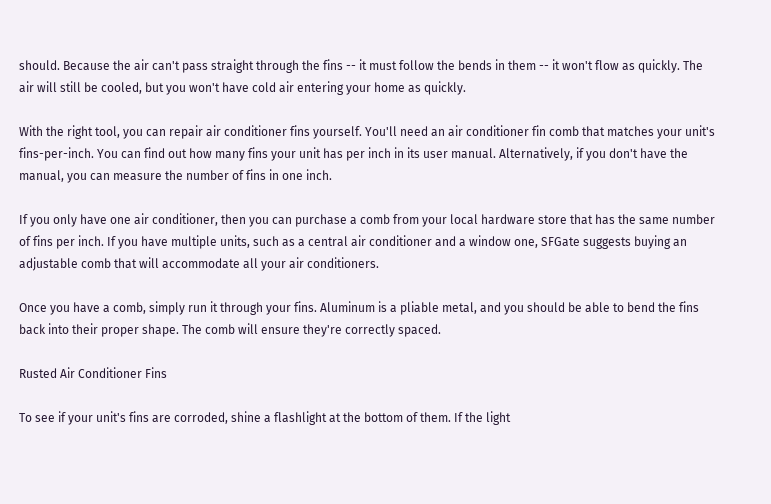should. Because the air can't pass straight through the fins -- it must follow the bends in them -- it won't flow as quickly. The air will still be cooled, but you won't have cold air entering your home as quickly.

With the right tool, you can repair air conditioner fins yourself. You'll need an air conditioner fin comb that matches your unit's fins-per-inch. You can find out how many fins your unit has per inch in its user manual. Alternatively, if you don't have the manual, you can measure the number of fins in one inch.

If you only have one air conditioner, then you can purchase a comb from your local hardware store that has the same number of fins per inch. If you have multiple units, such as a central air conditioner and a window one, SFGate suggests buying an adjustable comb that will accommodate all your air conditioners.

Once you have a comb, simply run it through your fins. Aluminum is a pliable metal, and you should be able to bend the fins back into their proper shape. The comb will ensure they're correctly spaced.

Rusted Air Conditioner Fins

To see if your unit's fins are corroded, shine a flashlight at the bottom of them. If the light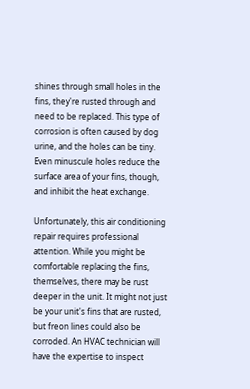shines through small holes in the fins, they're rusted through and need to be replaced. This type of corrosion is often caused by dog urine, and the holes can be tiny. Even minuscule holes reduce the surface area of your fins, though, and inhibit the heat exchange.

Unfortunately, this air conditioning repair requires professional attention. While you might be comfortable replacing the fins, themselves, there may be rust deeper in the unit. It might not just be your unit's fins that are rusted, but freon lines could also be corroded. An HVAC technician will have the expertise to inspect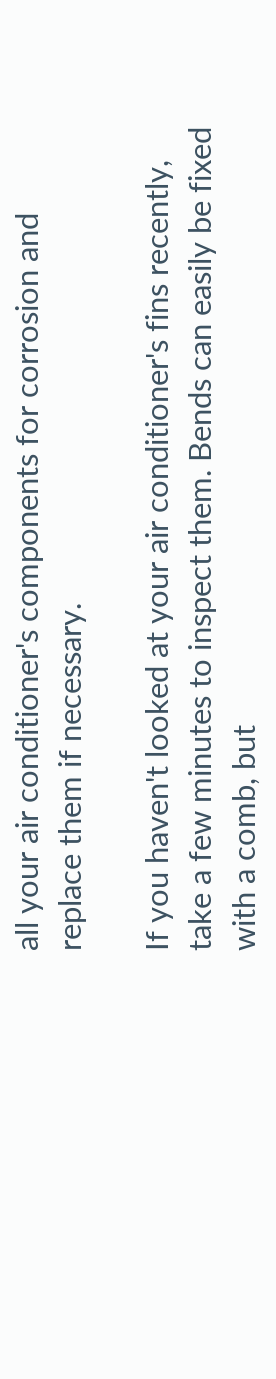all your air conditioner's components for corrosion and replace them if necessary.

If you haven't looked at your air conditioner's fins recently, take a few minutes to inspect them. Bends can easily be fixed with a comb, but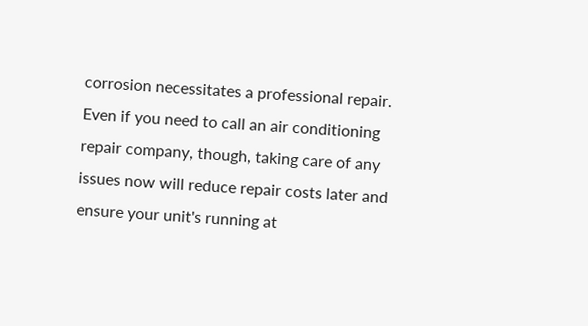corrosion necessitates a professional repair. Even if you need to call an air conditioning repair company, though, taking care of any issues now will reduce repair costs later and ensure your unit's running at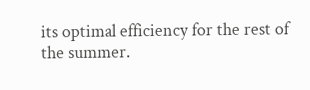its optimal efficiency for the rest of the summer.